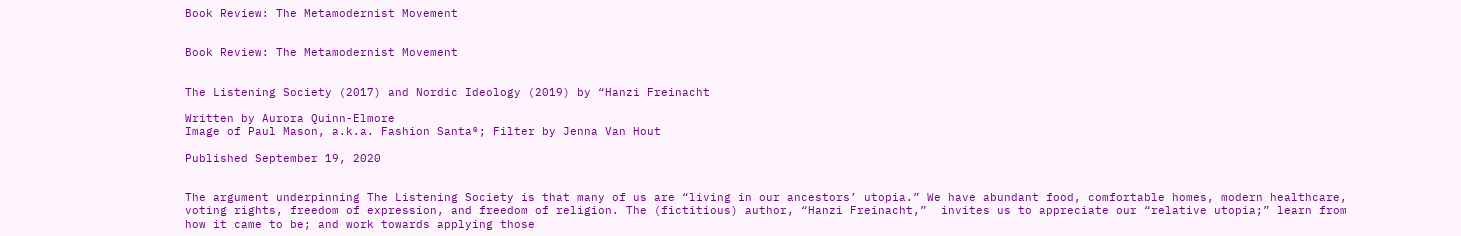Book Review: The Metamodernist Movement


Book Review: The Metamodernist Movement


The Listening Society (2017) and Nordic Ideology (2019) by “Hanzi Freinacht

Written by Aurora Quinn-Elmore
Image of Paul Mason, a.k.a. Fashion Santa®; Filter by Jenna Van Hout

Published September 19, 2020


The argument underpinning The Listening Society is that many of us are “living in our ancestors’ utopia.” We have abundant food, comfortable homes, modern healthcare, voting rights, freedom of expression, and freedom of religion. The (fictitious) author, “Hanzi Freinacht,”  invites us to appreciate our “relative utopia;” learn from how it came to be; and work towards applying those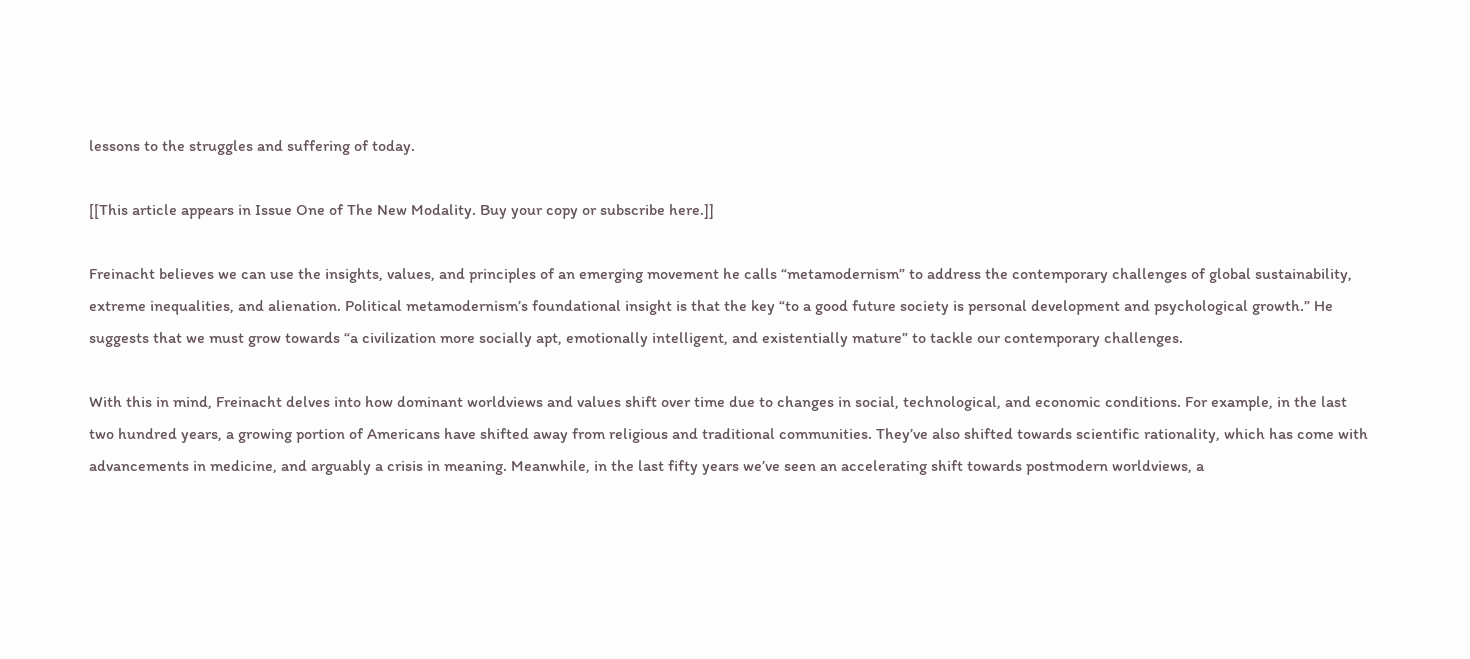lessons to the struggles and suffering of today.

[[This article appears in Issue One of The New Modality. Buy your copy or subscribe here.]]

Freinacht believes we can use the insights, values, and principles of an emerging movement he calls “metamodernism” to address the contemporary challenges of global sustainability, extreme inequalities, and alienation. Political metamodernism’s foundational insight is that the key “to a good future society is personal development and psychological growth.” He suggests that we must grow towards “a civilization more socially apt, emotionally intelligent, and existentially mature” to tackle our contemporary challenges.

With this in mind, Freinacht delves into how dominant worldviews and values shift over time due to changes in social, technological, and economic conditions. For example, in the last two hundred years, a growing portion of Americans have shifted away from religious and traditional communities. They’ve also shifted towards scientific rationality, which has come with advancements in medicine, and arguably a crisis in meaning. Meanwhile, in the last fifty years we’ve seen an accelerating shift towards postmodern worldviews, a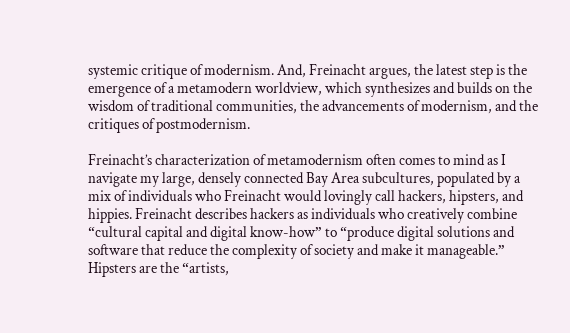systemic critique of modernism. And, Freinacht argues, the latest step is the emergence of a metamodern worldview, which synthesizes and builds on the wisdom of traditional communities, the advancements of modernism, and the critiques of postmodernism.

Freinacht’s characterization of metamodernism often comes to mind as I navigate my large, densely connected Bay Area subcultures, populated by a mix of individuals who Freinacht would lovingly call hackers, hipsters, and hippies. Freinacht describes hackers as individuals who creatively combine “cultural capital and digital know-how” to “produce digital solutions and software that reduce the complexity of society and make it manageable.” Hipsters are the “artists,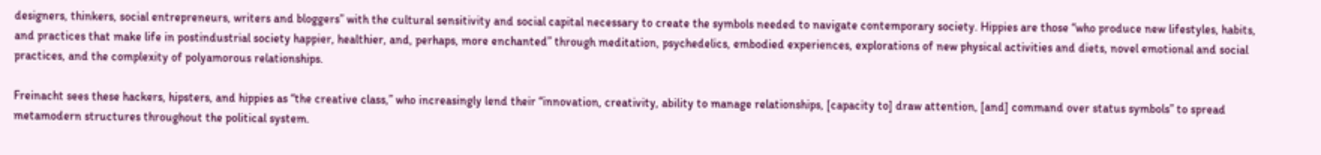designers, thinkers, social entrepreneurs, writers and bloggers” with the cultural sensitivity and social capital necessary to create the symbols needed to navigate contemporary society. Hippies are those “who produce new lifestyles, habits, and practices that make life in postindustrial society happier, healthier, and, perhaps, more enchanted” through meditation, psychedelics, embodied experiences, explorations of new physical activities and diets, novel emotional and social practices, and the complexity of polyamorous relationships.

Freinacht sees these hackers, hipsters, and hippies as “the creative class,” who increasingly lend their “innovation, creativity, ability to manage relationships, [capacity to] draw attention, [and] command over status symbols” to spread metamodern structures throughout the political system.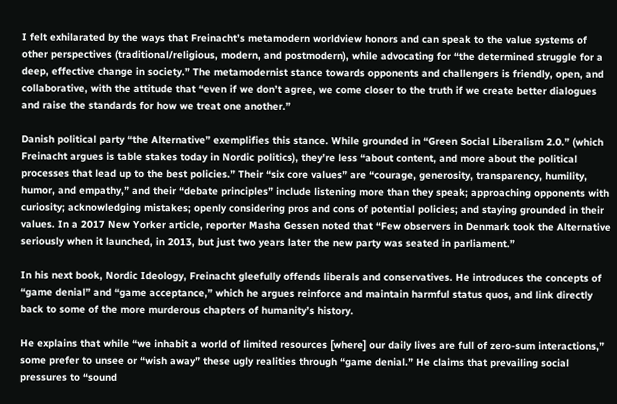I felt exhilarated by the ways that Freinacht’s metamodern worldview honors and can speak to the value systems of other perspectives (traditional/religious, modern, and postmodern), while advocating for “the determined struggle for a deep, effective change in society.” The metamodernist stance towards opponents and challengers is friendly, open, and collaborative, with the attitude that “even if we don’t agree, we come closer to the truth if we create better dialogues and raise the standards for how we treat one another.”

Danish political party “the Alternative” exemplifies this stance. While grounded in “Green Social Liberalism 2.0.” (which Freinacht argues is table stakes today in Nordic politics), they’re less “about content, and more about the political processes that lead up to the best policies.” Their “six core values” are “courage, generosity, transparency, humility, humor, and empathy,” and their “debate principles” include listening more than they speak; approaching opponents with curiosity; acknowledging mistakes; openly considering pros and cons of potential policies; and staying grounded in their values. In a 2017 New Yorker article, reporter Masha Gessen noted that “Few observers in Denmark took the Alternative seriously when it launched, in 2013, but just two years later the new party was seated in parliament.”

In his next book, Nordic Ideology, Freinacht gleefully offends liberals and conservatives. He introduces the concepts of “game denial” and “game acceptance,” which he argues reinforce and maintain harmful status quos, and link directly back to some of the more murderous chapters of humanity’s history.

He explains that while “we inhabit a world of limited resources [where] our daily lives are full of zero-sum interactions,” some prefer to unsee or “wish away” these ugly realities through “game denial.” He claims that prevailing social pressures to “sound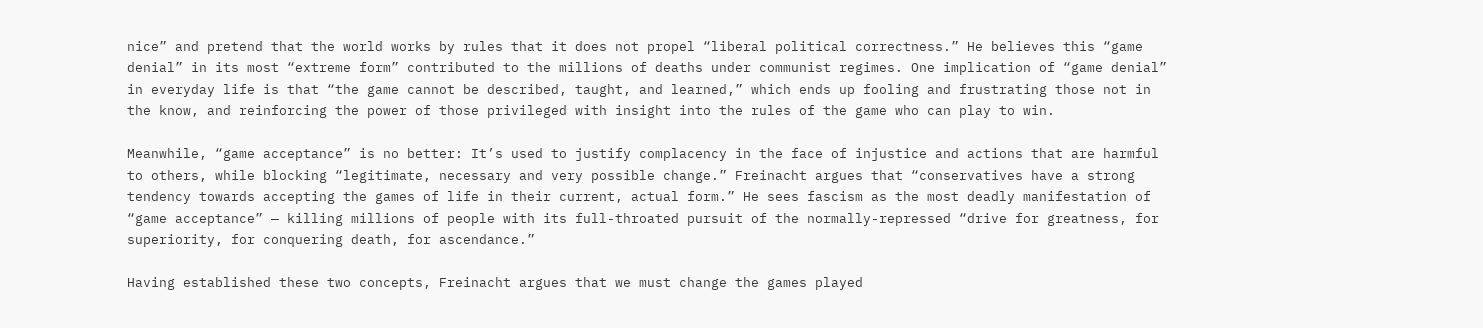nice” and pretend that the world works by rules that it does not propel “liberal political correctness.” He believes this “game denial” in its most “extreme form” contributed to the millions of deaths under communist regimes. One implication of “game denial” in everyday life is that “the game cannot be described, taught, and learned,” which ends up fooling and frustrating those not in the know, and reinforcing the power of those privileged with insight into the rules of the game who can play to win.

Meanwhile, “game acceptance” is no better: It’s used to justify complacency in the face of injustice and actions that are harmful to others, while blocking “legitimate, necessary and very possible change.” Freinacht argues that “conservatives have a strong tendency towards accepting the games of life in their current, actual form.” He sees fascism as the most deadly manifestation of “game acceptance” — killing millions of people with its full-throated pursuit of the normally-repressed “drive for greatness, for superiority, for conquering death, for ascendance.”

Having established these two concepts, Freinacht argues that we must change the games played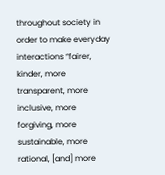throughout society in order to make everyday interactions “fairer, kinder, more transparent, more inclusive, more forgiving, more sustainable, more rational, [and] more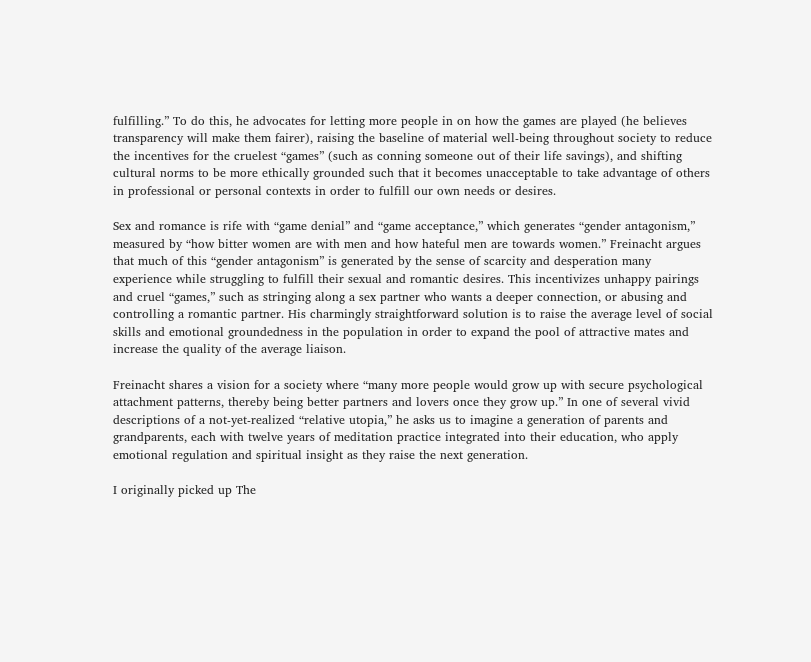fulfilling.” To do this, he advocates for letting more people in on how the games are played (he believes transparency will make them fairer), raising the baseline of material well-being throughout society to reduce the incentives for the cruelest “games” (such as conning someone out of their life savings), and shifting cultural norms to be more ethically grounded such that it becomes unacceptable to take advantage of others in professional or personal contexts in order to fulfill our own needs or desires.

Sex and romance is rife with “game denial” and “game acceptance,” which generates “gender antagonism,” measured by “how bitter women are with men and how hateful men are towards women.” Freinacht argues that much of this “gender antagonism” is generated by the sense of scarcity and desperation many experience while struggling to fulfill their sexual and romantic desires. This incentivizes unhappy pairings and cruel “games,” such as stringing along a sex partner who wants a deeper connection, or abusing and controlling a romantic partner. His charmingly straightforward solution is to raise the average level of social skills and emotional groundedness in the population in order to expand the pool of attractive mates and increase the quality of the average liaison.

Freinacht shares a vision for a society where “many more people would grow up with secure psychological attachment patterns, thereby being better partners and lovers once they grow up.” In one of several vivid descriptions of a not-yet-realized “relative utopia,” he asks us to imagine a generation of parents and grandparents, each with twelve years of meditation practice integrated into their education, who apply emotional regulation and spiritual insight as they raise the next generation.

I originally picked up The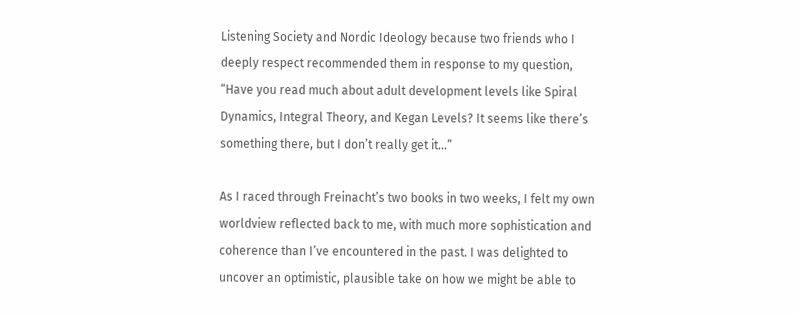Listening Society and Nordic Ideology because two friends who I deeply respect recommended them in response to my question, “Have you read much about adult development levels like Spiral Dynamics, Integral Theory, and Kegan Levels? It seems like there’s something there, but I don’t really get it...”

As I raced through Freinacht’s two books in two weeks, I felt my own worldview reflected back to me, with much more sophistication and coherence than I’ve encountered in the past. I was delighted to uncover an optimistic, plausible take on how we might be able to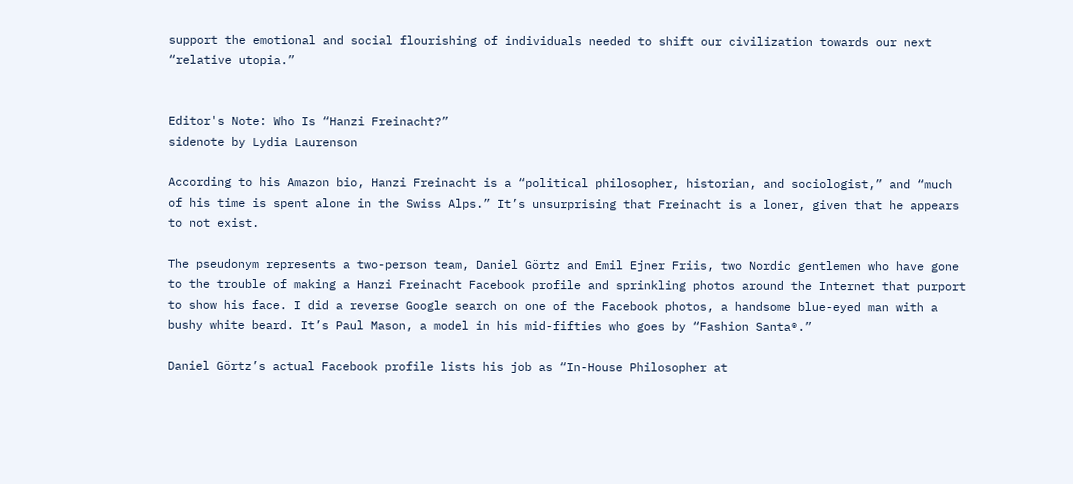support the emotional and social flourishing of individuals needed to shift our civilization towards our next “relative utopia.”


Editor's Note: Who Is “Hanzi Freinacht?”
sidenote by Lydia Laurenson

According to his Amazon bio, Hanzi Freinacht is a “political philosopher, historian, and sociologist,” and “much of his time is spent alone in the Swiss Alps.” It’s unsurprising that Freinacht is a loner, given that he appears to not exist.

The pseudonym represents a two-person team, Daniel Görtz and Emil Ejner Friis, two Nordic gentlemen who have gone to the trouble of making a Hanzi Freinacht Facebook profile and sprinkling photos around the Internet that purport to show his face. I did a reverse Google search on one of the Facebook photos, a handsome blue-eyed man with a bushy white beard. It’s Paul Mason, a model in his mid-fifties who goes by “Fashion Santa®.”

Daniel Görtz’s actual Facebook profile lists his job as “In-House Philosopher at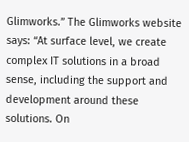Glimworks.” The Glimworks website says: “At surface level, we create complex IT solutions in a broad sense, including the support and development around these solutions. On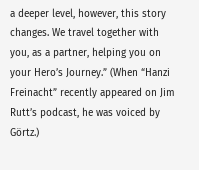a deeper level, however, this story changes. We travel together with you, as a partner, helping you on your Hero’s Journey.” (When “Hanzi Freinacht” recently appeared on Jim Rutt’s podcast, he was voiced by Görtz.)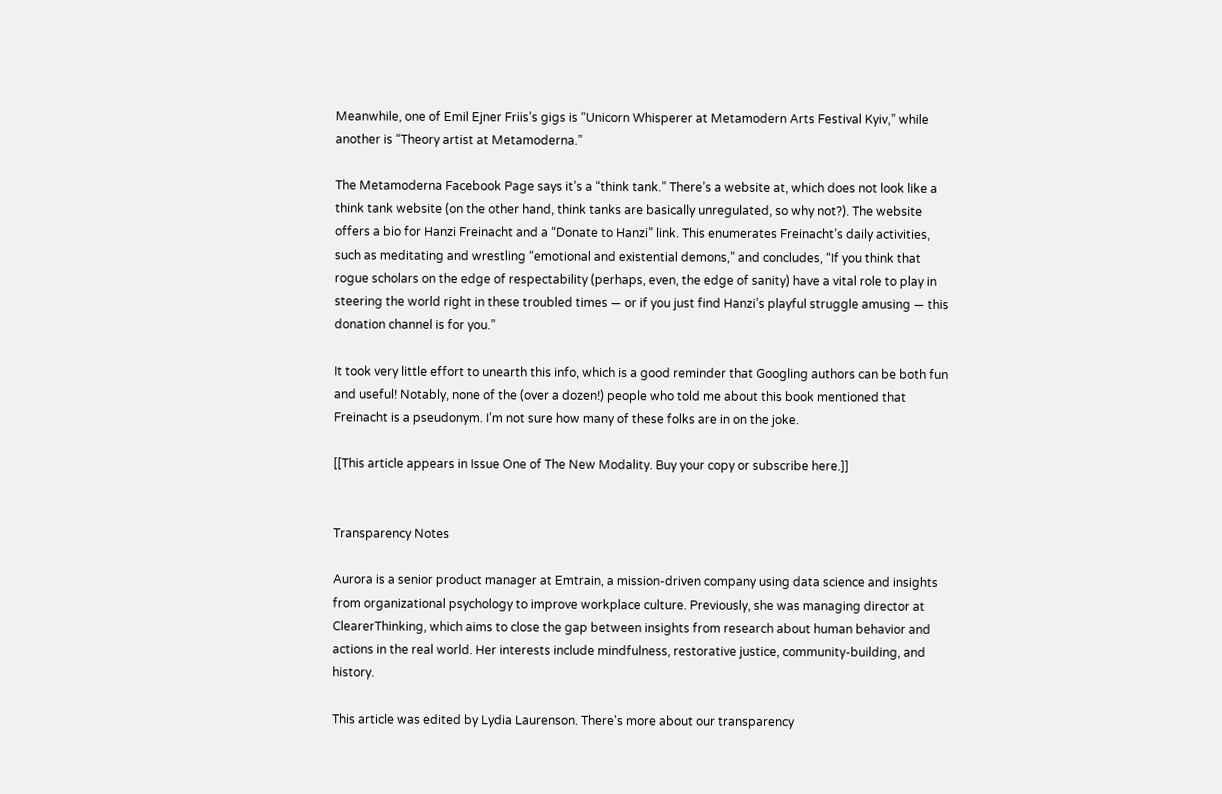Meanwhile, one of Emil Ejner Friis’s gigs is “Unicorn Whisperer at Metamodern Arts Festival Kyiv,” while another is “Theory artist at Metamoderna.”

The Metamoderna Facebook Page says it’s a “think tank.” There’s a website at, which does not look like a think tank website (on the other hand, think tanks are basically unregulated, so why not?). The website offers a bio for Hanzi Freinacht and a “Donate to Hanzi” link. This enumerates Freinacht’s daily activities, such as meditating and wrestling “emotional and existential demons,” and concludes, “If you think that rogue scholars on the edge of respectability (perhaps, even, the edge of sanity) have a vital role to play in steering the world right in these troubled times — or if you just find Hanzi’s playful struggle amusing — this donation channel is for you.”

It took very little effort to unearth this info, which is a good reminder that Googling authors can be both fun and useful! Notably, none of the (over a dozen!) people who told me about this book mentioned that Freinacht is a pseudonym. I’m not sure how many of these folks are in on the joke.

[[This article appears in Issue One of The New Modality. Buy your copy or subscribe here.]]


Transparency Notes

Aurora is a senior product manager at Emtrain, a mission-driven company using data science and insights from organizational psychology to improve workplace culture. Previously, she was managing director at ClearerThinking, which aims to close the gap between insights from research about human behavior and actions in the real world. Her interests include mindfulness, restorative justice, community-building, and history.

This article was edited by Lydia Laurenson. There's more about our transparency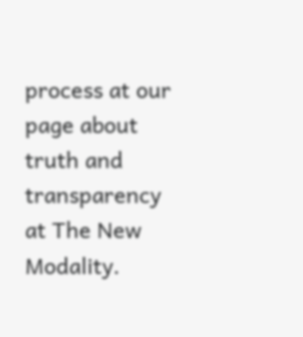process at our page about truth and transparency at The New Modality.